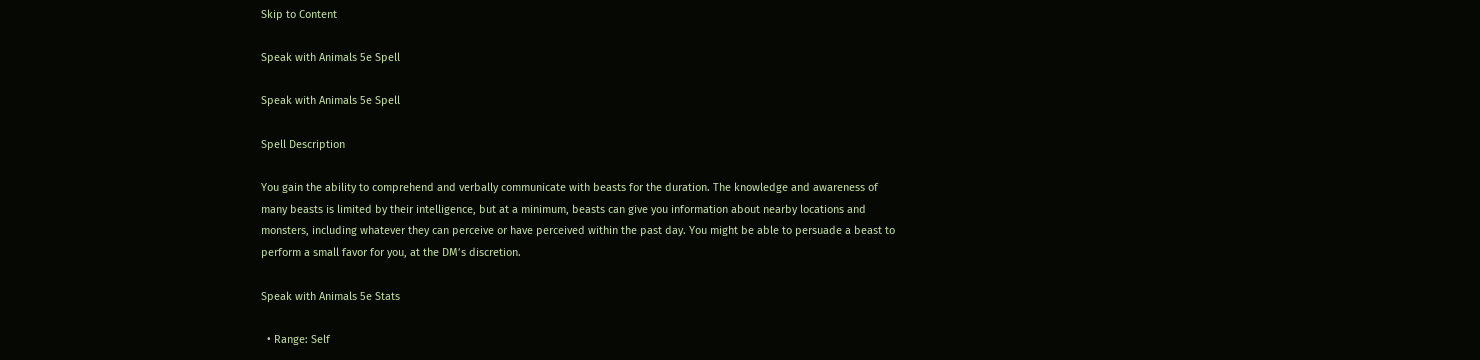Skip to Content

Speak with Animals 5e Spell

Speak with Animals 5e Spell

Spell Description

You gain the ability to comprehend and verbally communicate with beasts for the duration. The knowledge and awareness of many beasts is limited by their intelligence, but at a minimum, beasts can give you information about nearby locations and monsters, including whatever they can perceive or have perceived within the past day. You might be able to persuade a beast to perform a small favor for you, at the DM’s discretion.

Speak with Animals 5e Stats

  • Range: Self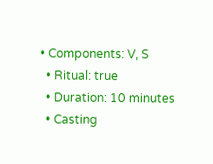• Components: V, S
  • Ritual: true
  • Duration: 10 minutes
  • Casting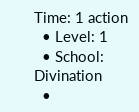Time: 1 action
  • Level: 1
  • School: Divination
  •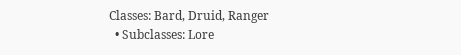Classes: Bard, Druid, Ranger
  • Subclasses: Lore